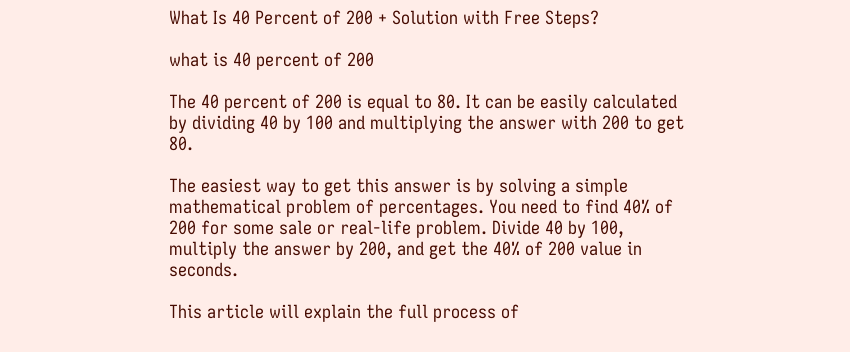What Is 40 Percent of 200 + Solution with Free Steps?

what is 40 percent of 200

The 40 percent of 200 is equal to 80. It can be easily calculated by dividing 40 by 100 and multiplying the answer with 200 to get 80.

The easiest way to get this answer is by solving a simple mathematical problem of percentages. You need to find 40% of 200 for some sale or real-life problem. Divide 40 by 100, multiply the answer by 200, and get the 40% of 200 value in seconds.

This article will explain the full process of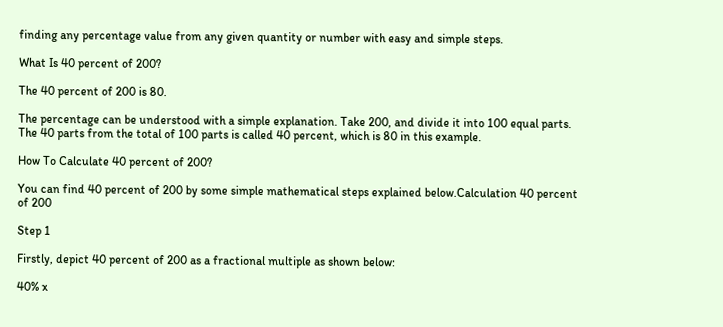finding any percentage value from any given quantity or number with easy and simple steps.

What Is 40 percent of 200?

The 40 percent of 200 is 80.

The percentage can be understood with a simple explanation. Take 200, and divide it into 100 equal parts. The 40 parts from the total of 100 parts is called 40 percent, which is 80 in this example.

How To Calculate 40 percent of 200?

You can find 40 percent of 200 by some simple mathematical steps explained below.Calculation 40 percent of 200

Step 1

Firstly, depict 40 percent of 200 as a fractional multiple as shown below:

40% x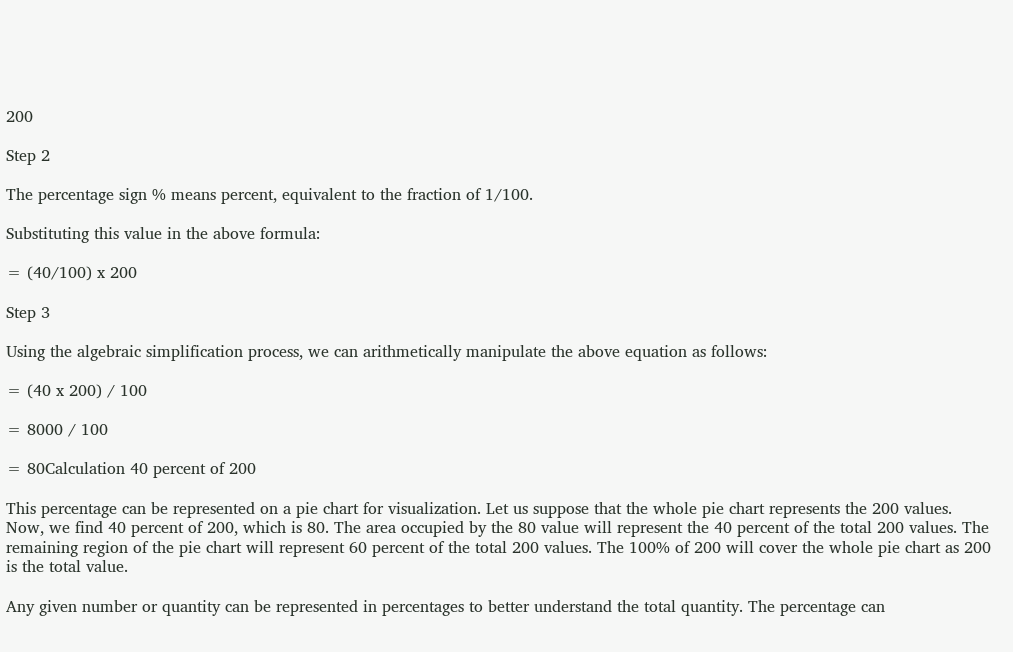200

Step 2

The percentage sign % means percent, equivalent to the fraction of 1/100.

Substituting this value in the above formula:

= (40/100) x 200

Step 3

Using the algebraic simplification process, we can arithmetically manipulate the above equation as follows:

= (40 x 200) / 100

= 8000 / 100

= 80Calculation 40 percent of 200

This percentage can be represented on a pie chart for visualization. Let us suppose that the whole pie chart represents the 200 values. Now, we find 40 percent of 200, which is 80. The area occupied by the 80 value will represent the 40 percent of the total 200 values. The remaining region of the pie chart will represent 60 percent of the total 200 values. The 100% of 200 will cover the whole pie chart as 200 is the total value.

Any given number or quantity can be represented in percentages to better understand the total quantity. The percentage can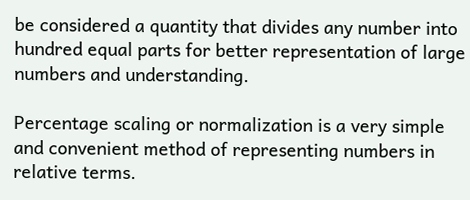be considered a quantity that divides any number into hundred equal parts for better representation of large numbers and understanding.

Percentage scaling or normalization is a very simple and convenient method of representing numbers in relative terms.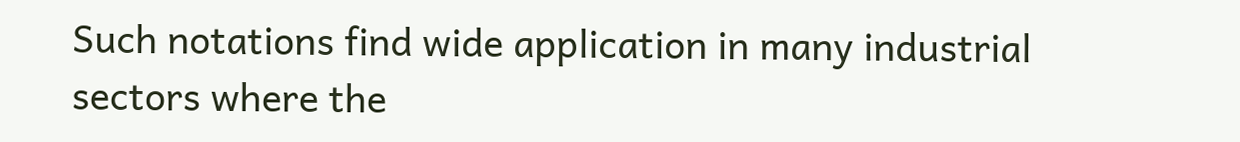Such notations find wide application in many industrial sectors where the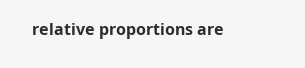relative proportions are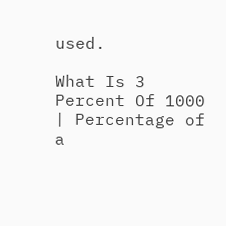used.

What Is 3 Percent Of 1000 | Percentage of a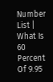Number List | What Is 60 Percent Of 9.95